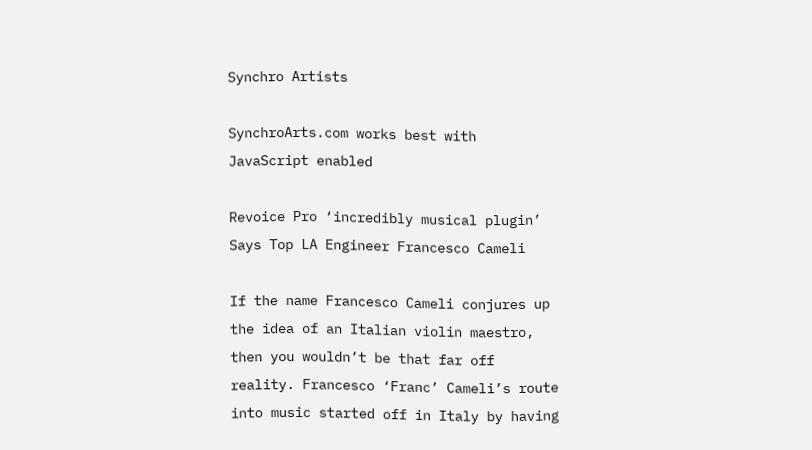Synchro Artists

SynchroArts.com works best with JavaScript enabled

Revoice Pro ‘incredibly musical plugin’ Says Top LA Engineer Francesco Cameli

If the name Francesco Cameli conjures up the idea of an Italian violin maestro, then you wouldn’t be that far off reality. Francesco ‘Franc’ Cameli’s route into music started off in Italy by having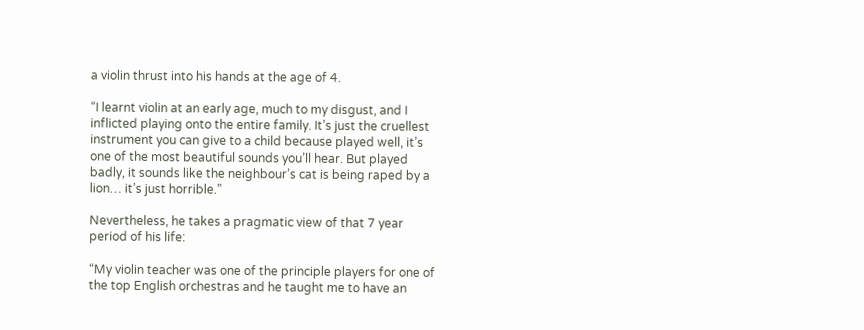a violin thrust into his hands at the age of 4.

“I learnt violin at an early age, much to my disgust, and I inflicted playing onto the entire family. It’s just the cruellest instrument you can give to a child because played well, it’s one of the most beautiful sounds you’ll hear. But played badly, it sounds like the neighbour’s cat is being raped by a lion… it’s just horrible.”

Nevertheless, he takes a pragmatic view of that 7 year period of his life:

“My violin teacher was one of the principle players for one of the top English orchestras and he taught me to have an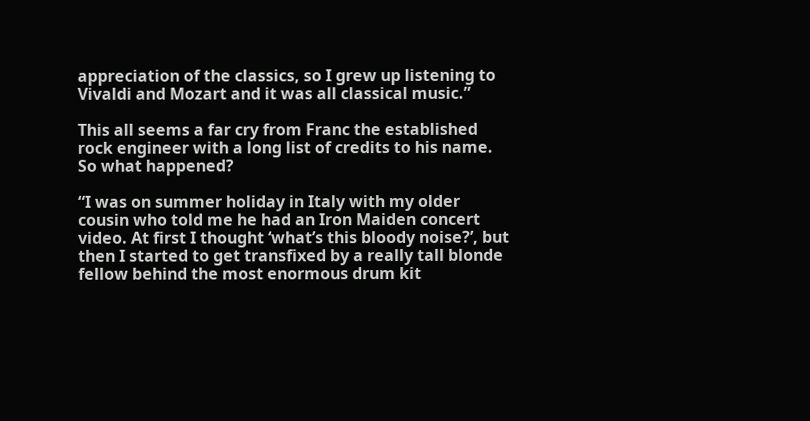appreciation of the classics, so I grew up listening to Vivaldi and Mozart and it was all classical music.”

This all seems a far cry from Franc the established rock engineer with a long list of credits to his name. So what happened?

“I was on summer holiday in Italy with my older cousin who told me he had an Iron Maiden concert video. At first I thought ‘what’s this bloody noise?’, but then I started to get transfixed by a really tall blonde fellow behind the most enormous drum kit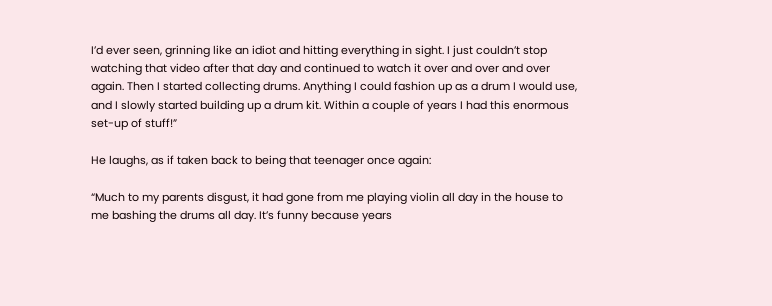I’d ever seen, grinning like an idiot and hitting everything in sight. I just couldn’t stop watching that video after that day and continued to watch it over and over and over again. Then I started collecting drums. Anything I could fashion up as a drum I would use, and I slowly started building up a drum kit. Within a couple of years I had this enormous set-up of stuff!”

He laughs, as if taken back to being that teenager once again:

“Much to my parents disgust, it had gone from me playing violin all day in the house to me bashing the drums all day. It’s funny because years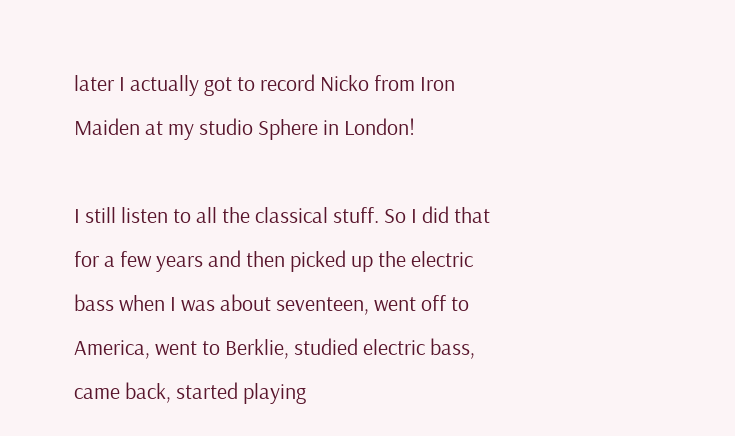later I actually got to record Nicko from Iron Maiden at my studio Sphere in London!

I still listen to all the classical stuff. So I did that for a few years and then picked up the electric bass when I was about seventeen, went off to America, went to Berklie, studied electric bass, came back, started playing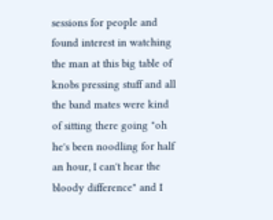sessions for people and found interest in watching the man at this big table of knobs pressing stuff and all the band mates were kind of sitting there going "oh he's been noodling for half an hour, I can't hear the bloody difference" and I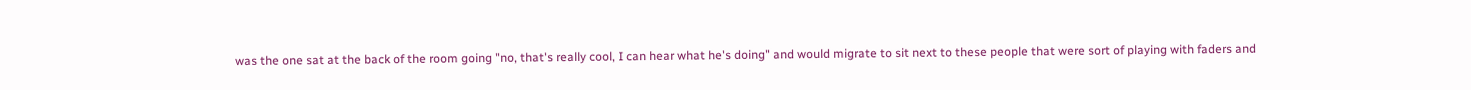was the one sat at the back of the room going "no, that's really cool, I can hear what he's doing" and would migrate to sit next to these people that were sort of playing with faders and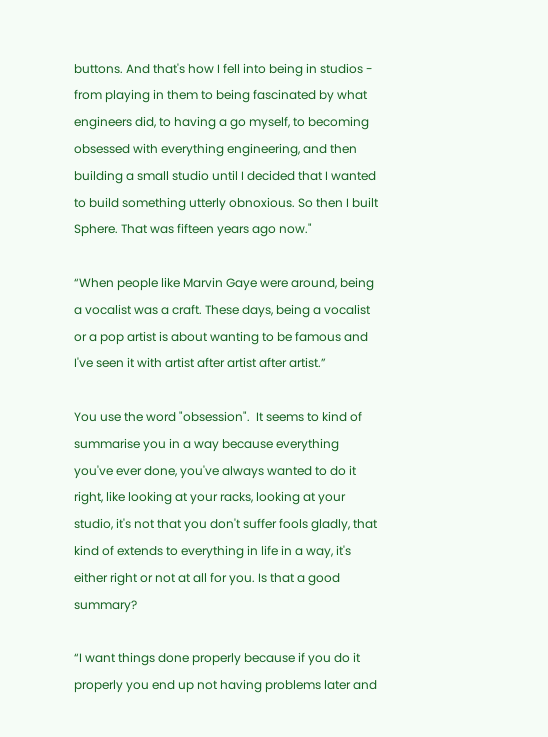buttons. And that's how I fell into being in studios - from playing in them to being fascinated by what engineers did, to having a go myself, to becoming obsessed with everything engineering, and then building a small studio until I decided that I wanted to build something utterly obnoxious. So then I built Sphere. That was fifteen years ago now."

“When people like Marvin Gaye were around, being a vocalist was a craft. These days, being a vocalist or a pop artist is about wanting to be famous and I've seen it with artist after artist after artist.”

You use the word "obsession".  It seems to kind of summarise you in a way because everything you've ever done, you've always wanted to do it right, like looking at your racks, looking at your studio, it's not that you don't suffer fools gladly, that kind of extends to everything in life in a way, it's either right or not at all for you. Is that a good summary?

“I want things done properly because if you do it properly you end up not having problems later and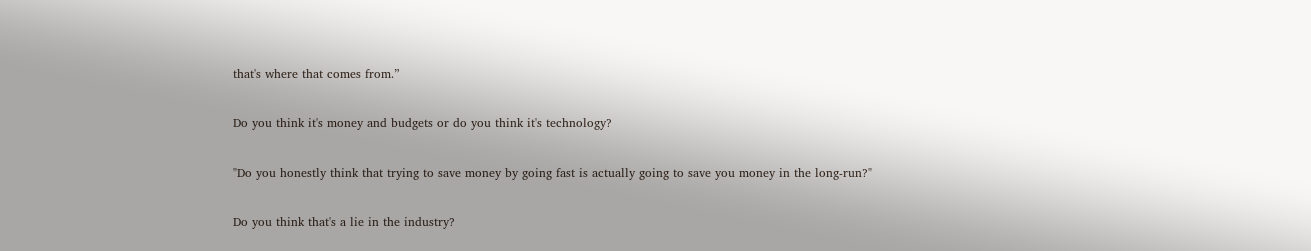that's where that comes from.”

Do you think it's money and budgets or do you think it's technology?

"Do you honestly think that trying to save money by going fast is actually going to save you money in the long-run?"

Do you think that's a lie in the industry?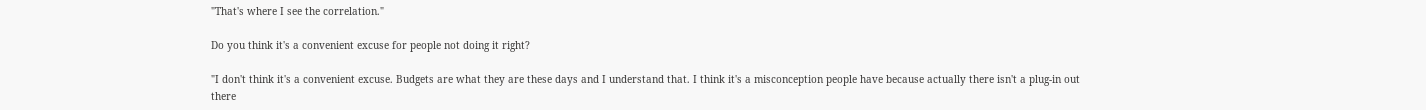"That's where I see the correlation."

Do you think it's a convenient excuse for people not doing it right?

"I don't think it's a convenient excuse. Budgets are what they are these days and I understand that. I think it's a misconception people have because actually there isn't a plug-in out there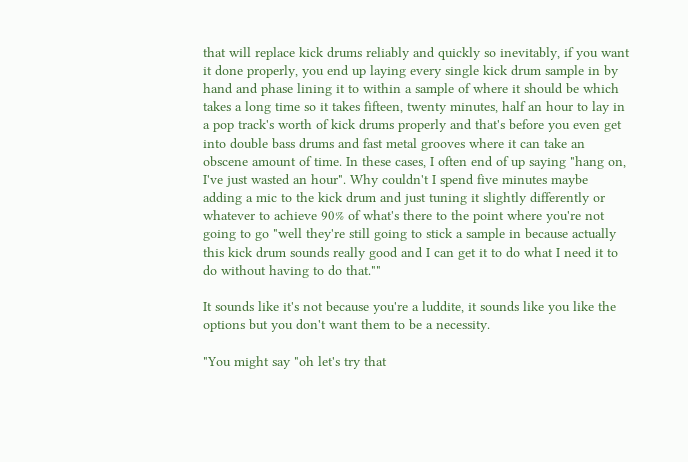that will replace kick drums reliably and quickly so inevitably, if you want it done properly, you end up laying every single kick drum sample in by hand and phase lining it to within a sample of where it should be which takes a long time so it takes fifteen, twenty minutes, half an hour to lay in a pop track's worth of kick drums properly and that's before you even get into double bass drums and fast metal grooves where it can take an obscene amount of time. In these cases, I often end of up saying "hang on, I've just wasted an hour". Why couldn't I spend five minutes maybe adding a mic to the kick drum and just tuning it slightly differently or whatever to achieve 90% of what's there to the point where you're not going to go "well they're still going to stick a sample in because actually this kick drum sounds really good and I can get it to do what I need it to do without having to do that.""

It sounds like it's not because you're a luddite, it sounds like you like the options but you don't want them to be a necessity.

"You might say "oh let's try that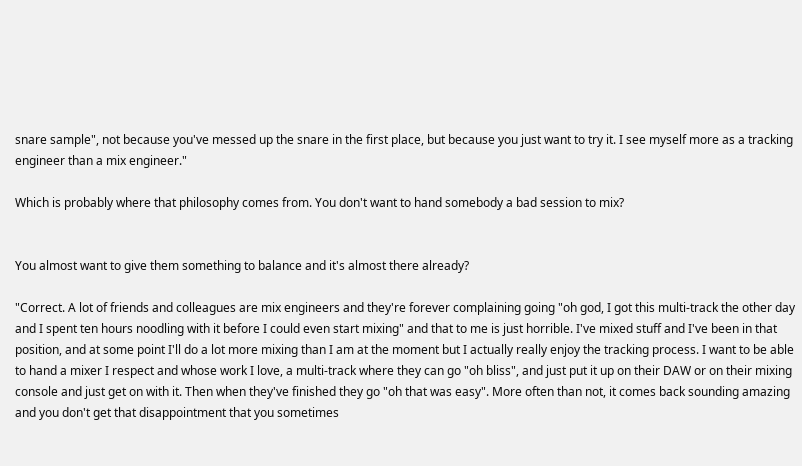snare sample", not because you've messed up the snare in the first place, but because you just want to try it. I see myself more as a tracking engineer than a mix engineer."

Which is probably where that philosophy comes from. You don't want to hand somebody a bad session to mix?


You almost want to give them something to balance and it's almost there already?

"Correct. A lot of friends and colleagues are mix engineers and they're forever complaining going "oh god, I got this multi-track the other day and I spent ten hours noodling with it before I could even start mixing" and that to me is just horrible. I've mixed stuff and I've been in that position, and at some point I'll do a lot more mixing than I am at the moment but I actually really enjoy the tracking process. I want to be able to hand a mixer I respect and whose work I love, a multi-track where they can go "oh bliss", and just put it up on their DAW or on their mixing console and just get on with it. Then when they've finished they go "oh that was easy". More often than not, it comes back sounding amazing and you don't get that disappointment that you sometimes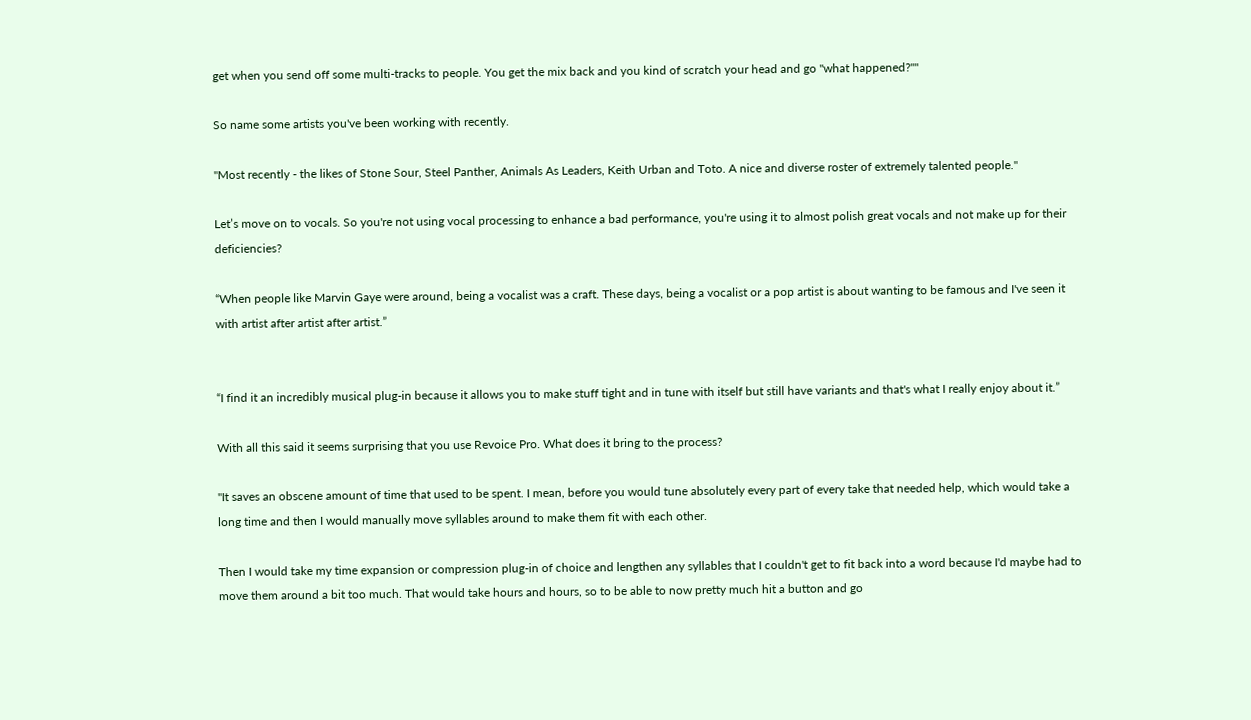get when you send off some multi-tracks to people. You get the mix back and you kind of scratch your head and go "what happened?""

So name some artists you've been working with recently.

"Most recently - the likes of Stone Sour, Steel Panther, Animals As Leaders, Keith Urban and Toto. A nice and diverse roster of extremely talented people."

Let’s move on to vocals. So you're not using vocal processing to enhance a bad performance, you're using it to almost polish great vocals and not make up for their deficiencies?

“When people like Marvin Gaye were around, being a vocalist was a craft. These days, being a vocalist or a pop artist is about wanting to be famous and I've seen it with artist after artist after artist.”


“I find it an incredibly musical plug-in because it allows you to make stuff tight and in tune with itself but still have variants and that's what I really enjoy about it.”

With all this said it seems surprising that you use Revoice Pro. What does it bring to the process?

"It saves an obscene amount of time that used to be spent. I mean, before you would tune absolutely every part of every take that needed help, which would take a long time and then I would manually move syllables around to make them fit with each other.

Then I would take my time expansion or compression plug-in of choice and lengthen any syllables that I couldn't get to fit back into a word because I'd maybe had to move them around a bit too much. That would take hours and hours, so to be able to now pretty much hit a button and go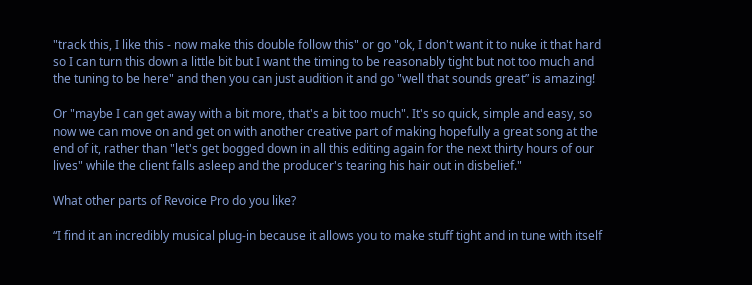"track this, I like this - now make this double follow this" or go "ok, I don't want it to nuke it that hard so I can turn this down a little bit but I want the timing to be reasonably tight but not too much and the tuning to be here" and then you can just audition it and go "well that sounds great” is amazing!

Or "maybe I can get away with a bit more, that's a bit too much". It's so quick, simple and easy, so now we can move on and get on with another creative part of making hopefully a great song at the end of it, rather than "let's get bogged down in all this editing again for the next thirty hours of our lives" while the client falls asleep and the producer's tearing his hair out in disbelief."

What other parts of Revoice Pro do you like?

“I find it an incredibly musical plug-in because it allows you to make stuff tight and in tune with itself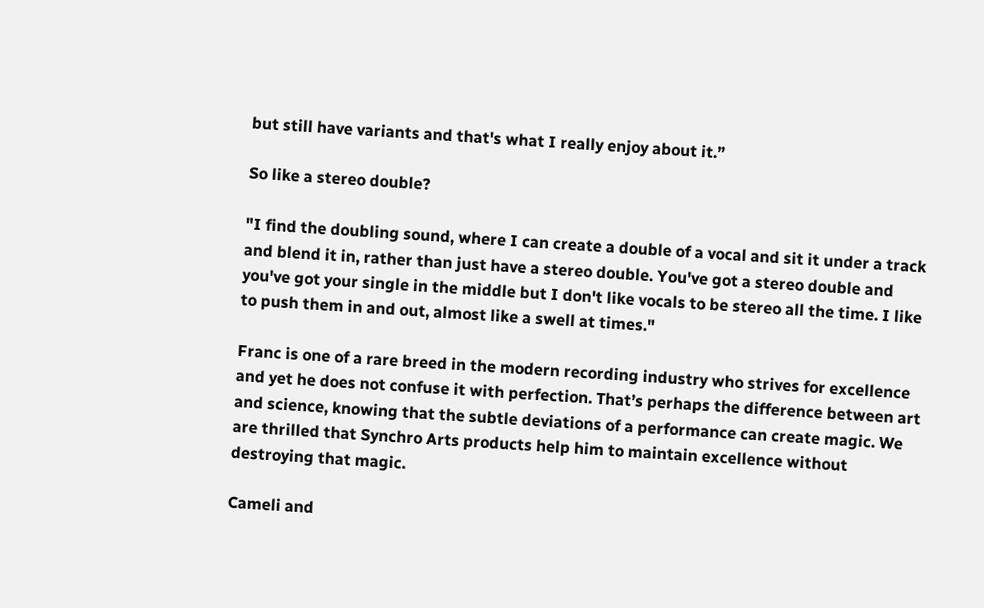but still have variants and that's what I really enjoy about it.”

So like a stereo double?

"I find the doubling sound, where I can create a double of a vocal and sit it under a track and blend it in, rather than just have a stereo double. You've got a stereo double and you've got your single in the middle but I don't like vocals to be stereo all the time. I like to push them in and out, almost like a swell at times."

Franc is one of a rare breed in the modern recording industry who strives for excellence and yet he does not confuse it with perfection. That’s perhaps the difference between art and science, knowing that the subtle deviations of a performance can create magic. We are thrilled that Synchro Arts products help him to maintain excellence without destroying that magic.

Cameli and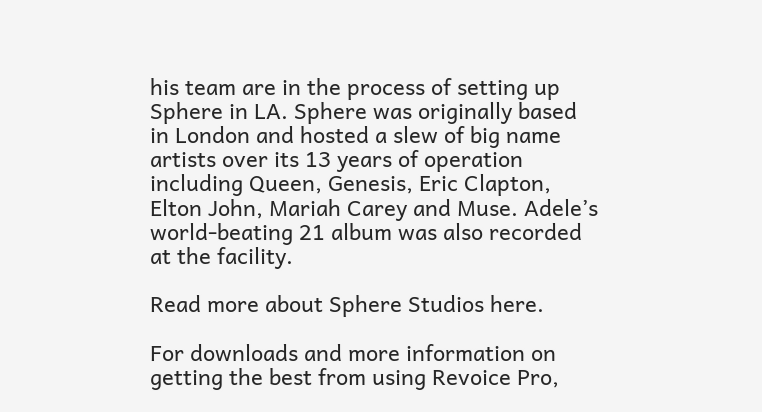his team are in the process of setting up Sphere in LA. Sphere was originally based in London and hosted a slew of big name artists over its 13 years of operation including Queen, Genesis, Eric Clapton, Elton John, Mariah Carey and Muse. Adele’s world-beating 21 album was also recorded at the facility.

Read more about Sphere Studios here.

For downloads and more information on getting the best from using Revoice Pro,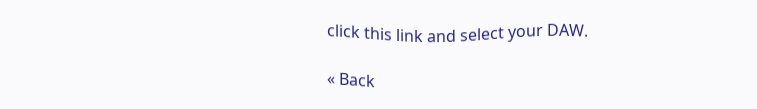click this link and select your DAW.

« Back